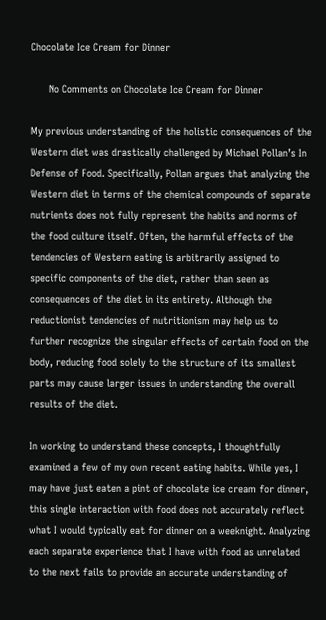Chocolate Ice Cream for Dinner

      No Comments on Chocolate Ice Cream for Dinner

My previous understanding of the holistic consequences of the Western diet was drastically challenged by Michael Pollan’s In Defense of Food. Specifically, Pollan argues that analyzing the Western diet in terms of the chemical compounds of separate nutrients does not fully represent the habits and norms of the food culture itself. Often, the harmful effects of the tendencies of Western eating is arbitrarily assigned to specific components of the diet, rather than seen as consequences of the diet in its entirety. Although the reductionist tendencies of nutritionism may help us to further recognize the singular effects of certain food on the body, reducing food solely to the structure of its smallest parts may cause larger issues in understanding the overall results of the diet.

In working to understand these concepts, I thoughtfully examined a few of my own recent eating habits. While yes, I may have just eaten a pint of chocolate ice cream for dinner, this single interaction with food does not accurately reflect what I would typically eat for dinner on a weeknight. Analyzing each separate experience that I have with food as unrelated to the next fails to provide an accurate understanding of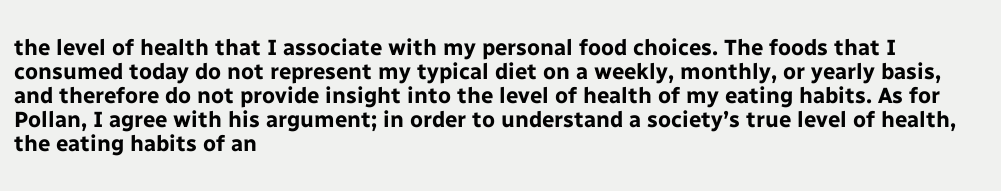the level of health that I associate with my personal food choices. The foods that I consumed today do not represent my typical diet on a weekly, monthly, or yearly basis, and therefore do not provide insight into the level of health of my eating habits. As for Pollan, I agree with his argument; in order to understand a society’s true level of health, the eating habits of an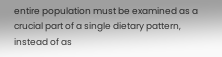entire population must be examined as a crucial part of a single dietary pattern, instead of as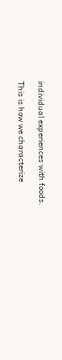individual experiences with foods.

This is how we characterize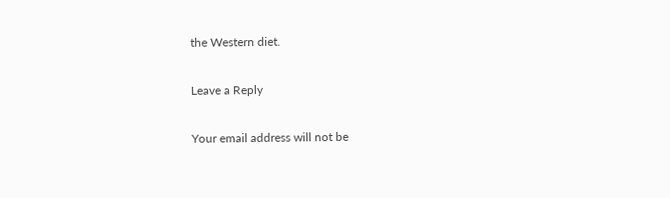the Western diet.

Leave a Reply

Your email address will not be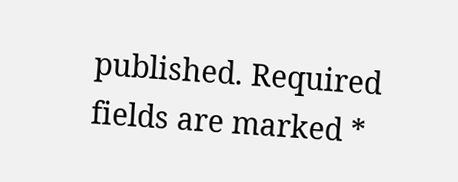published. Required fields are marked *